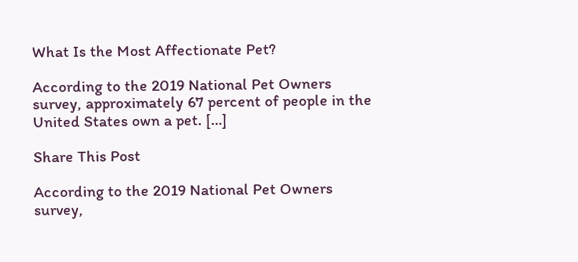What Is the Most Affectionate Pet?

According to the 2019 National Pet Owners survey, approximately 67 percent of people in the United States own a pet. […]

Share This Post

According to the 2019 National Pet Owners survey,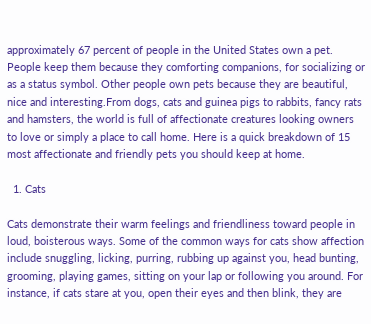approximately 67 percent of people in the United States own a pet. People keep them because they comforting companions, for socializing or as a status symbol. Other people own pets because they are beautiful, nice and interesting.From dogs, cats and guinea pigs to rabbits, fancy rats and hamsters, the world is full of affectionate creatures looking owners to love or simply a place to call home. Here is a quick breakdown of 15 most affectionate and friendly pets you should keep at home.

  1. Cats

Cats demonstrate their warm feelings and friendliness toward people in loud, boisterous ways. Some of the common ways for cats show affection include snuggling, licking, purring, rubbing up against you, head bunting, grooming, playing games, sitting on your lap or following you around. For instance, if cats stare at you, open their eyes and then blink, they are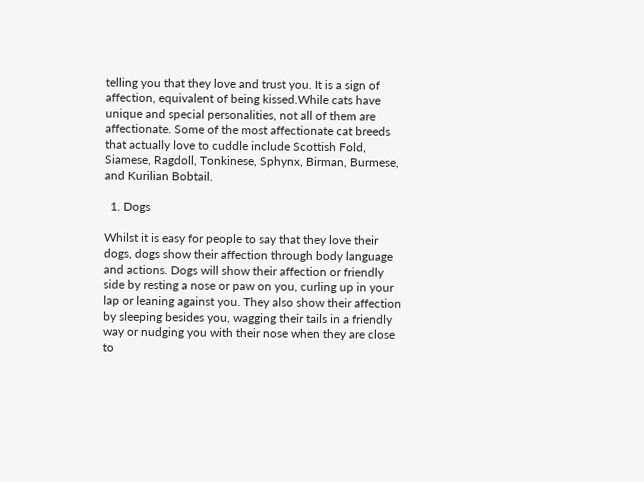telling you that they love and trust you. It is a sign of affection, equivalent of being kissed.While cats have unique and special personalities, not all of them are affectionate. Some of the most affectionate cat breeds that actually love to cuddle include Scottish Fold, Siamese, Ragdoll, Tonkinese, Sphynx, Birman, Burmese, and Kurilian Bobtail.

  1. Dogs

Whilst it is easy for people to say that they love their dogs, dogs show their affection through body language and actions. Dogs will show their affection or friendly side by resting a nose or paw on you, curling up in your lap or leaning against you. They also show their affection by sleeping besides you, wagging their tails in a friendly way or nudging you with their nose when they are close to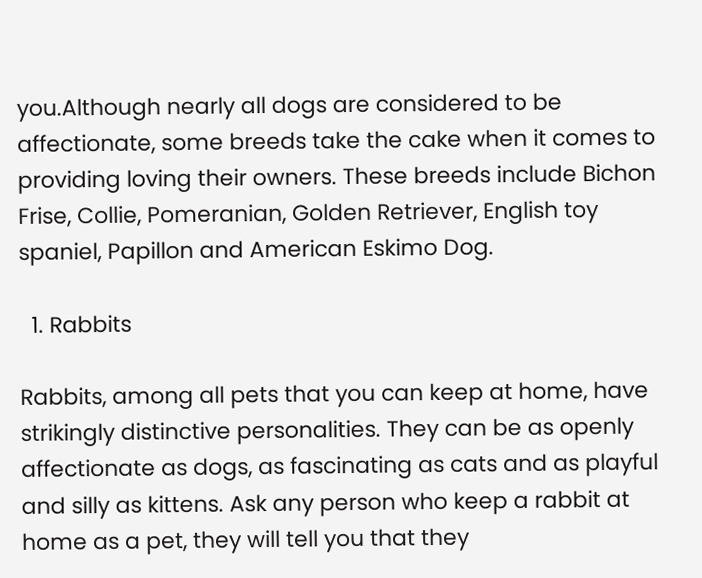you.Although nearly all dogs are considered to be affectionate, some breeds take the cake when it comes to providing loving their owners. These breeds include Bichon Frise, Collie, Pomeranian, Golden Retriever, English toy spaniel, Papillon and American Eskimo Dog.

  1. Rabbits

Rabbits, among all pets that you can keep at home, have strikingly distinctive personalities. They can be as openly affectionate as dogs, as fascinating as cats and as playful and silly as kittens. Ask any person who keep a rabbit at home as a pet, they will tell you that they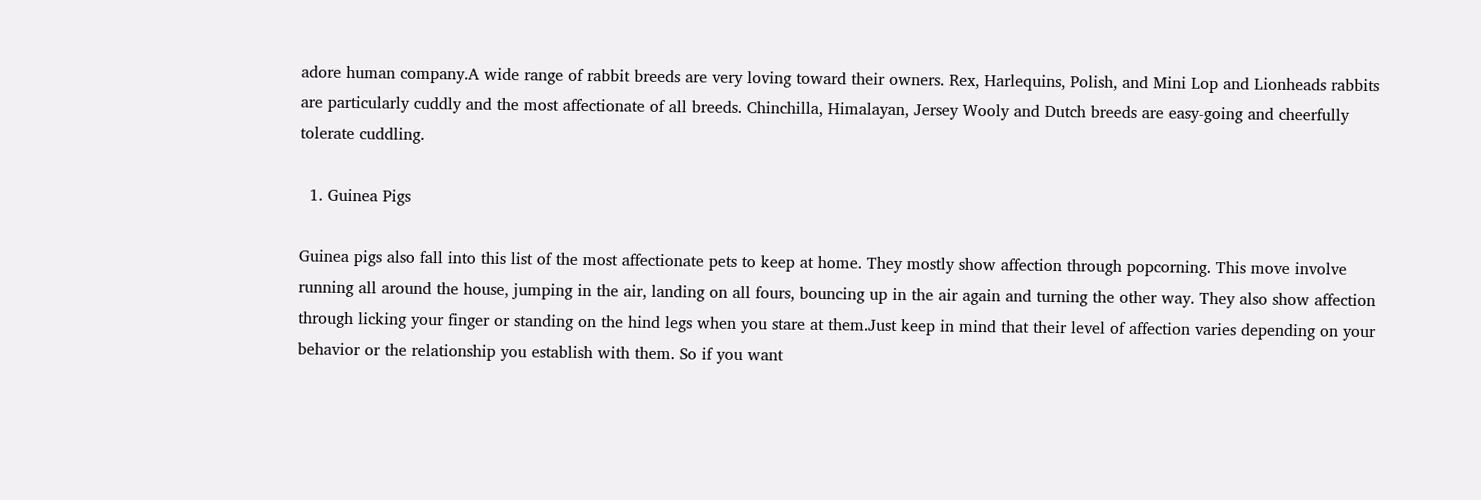adore human company.A wide range of rabbit breeds are very loving toward their owners. Rex, Harlequins, Polish, and Mini Lop and Lionheads rabbits are particularly cuddly and the most affectionate of all breeds. Chinchilla, Himalayan, Jersey Wooly and Dutch breeds are easy-going and cheerfully tolerate cuddling.

  1. Guinea Pigs

Guinea pigs also fall into this list of the most affectionate pets to keep at home. They mostly show affection through popcorning. This move involve running all around the house, jumping in the air, landing on all fours, bouncing up in the air again and turning the other way. They also show affection through licking your finger or standing on the hind legs when you stare at them.Just keep in mind that their level of affection varies depending on your behavior or the relationship you establish with them. So if you want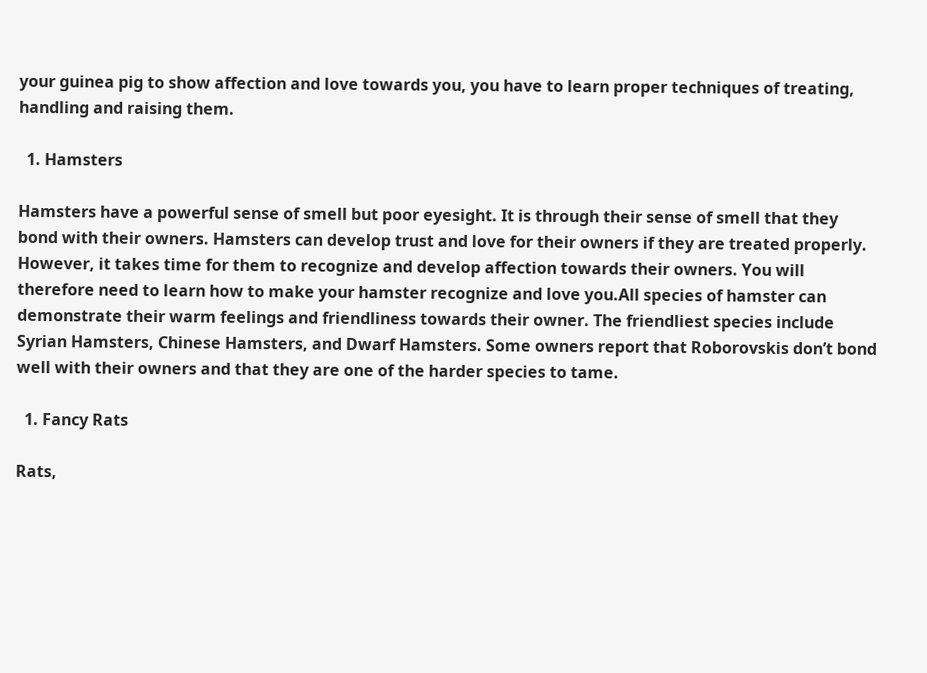your guinea pig to show affection and love towards you, you have to learn proper techniques of treating, handling and raising them.

  1. Hamsters

Hamsters have a powerful sense of smell but poor eyesight. It is through their sense of smell that they bond with their owners. Hamsters can develop trust and love for their owners if they are treated properly. However, it takes time for them to recognize and develop affection towards their owners. You will therefore need to learn how to make your hamster recognize and love you.All species of hamster can demonstrate their warm feelings and friendliness towards their owner. The friendliest species include Syrian Hamsters, Chinese Hamsters, and Dwarf Hamsters. Some owners report that Roborovskis don’t bond well with their owners and that they are one of the harder species to tame.

  1. Fancy Rats

Rats,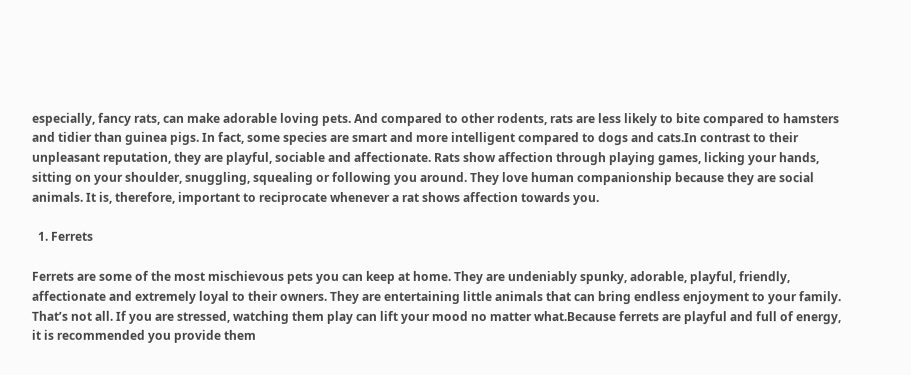especially, fancy rats, can make adorable loving pets. And compared to other rodents, rats are less likely to bite compared to hamsters and tidier than guinea pigs. In fact, some species are smart and more intelligent compared to dogs and cats.In contrast to their unpleasant reputation, they are playful, sociable and affectionate. Rats show affection through playing games, licking your hands, sitting on your shoulder, snuggling, squealing or following you around. They love human companionship because they are social animals. It is, therefore, important to reciprocate whenever a rat shows affection towards you.

  1. Ferrets

Ferrets are some of the most mischievous pets you can keep at home. They are undeniably spunky, adorable, playful, friendly, affectionate and extremely loyal to their owners. They are entertaining little animals that can bring endless enjoyment to your family. That’s not all. If you are stressed, watching them play can lift your mood no matter what.Because ferrets are playful and full of energy, it is recommended you provide them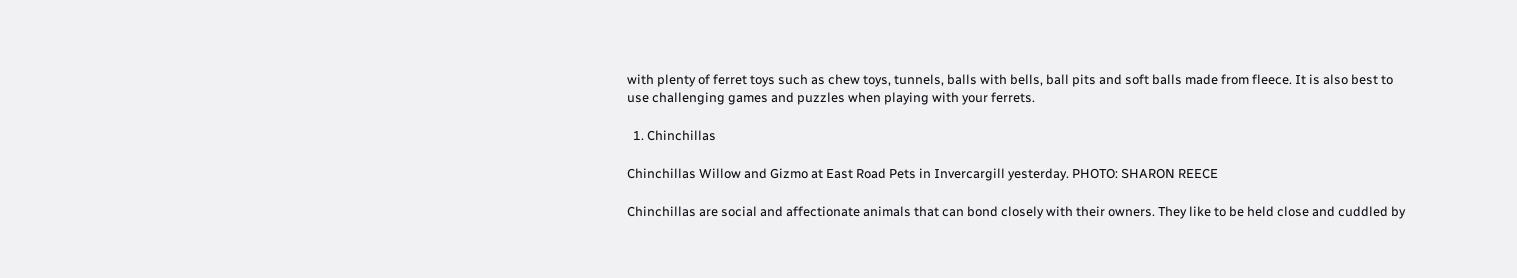with plenty of ferret toys such as chew toys, tunnels, balls with bells, ball pits and soft balls made from fleece. It is also best to use challenging games and puzzles when playing with your ferrets.

  1. Chinchillas

Chinchillas Willow and Gizmo at East Road Pets in Invercargill yesterday. PHOTO: SHARON REECE

Chinchillas are social and affectionate animals that can bond closely with their owners. They like to be held close and cuddled by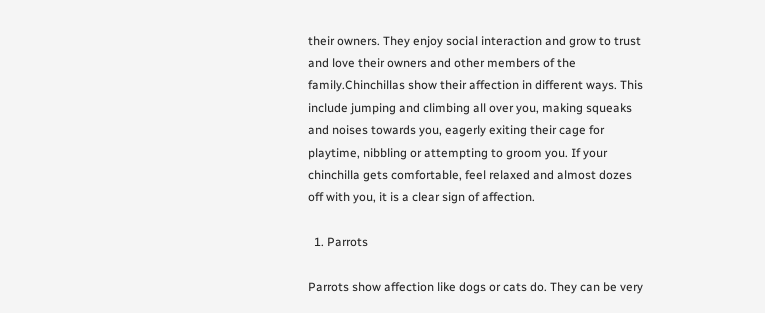their owners. They enjoy social interaction and grow to trust and love their owners and other members of the family.Chinchillas show their affection in different ways. This include jumping and climbing all over you, making squeaks and noises towards you, eagerly exiting their cage for playtime, nibbling or attempting to groom you. If your chinchilla gets comfortable, feel relaxed and almost dozes off with you, it is a clear sign of affection.

  1. Parrots

Parrots show affection like dogs or cats do. They can be very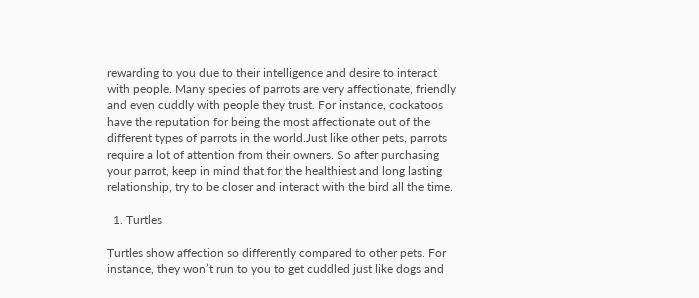rewarding to you due to their intelligence and desire to interact with people. Many species of parrots are very affectionate, friendly and even cuddly with people they trust. For instance, cockatoos have the reputation for being the most affectionate out of the different types of parrots in the world.Just like other pets, parrots require a lot of attention from their owners. So after purchasing your parrot, keep in mind that for the healthiest and long lasting relationship, try to be closer and interact with the bird all the time.

  1. Turtles

Turtles show affection so differently compared to other pets. For instance, they won’t run to you to get cuddled just like dogs and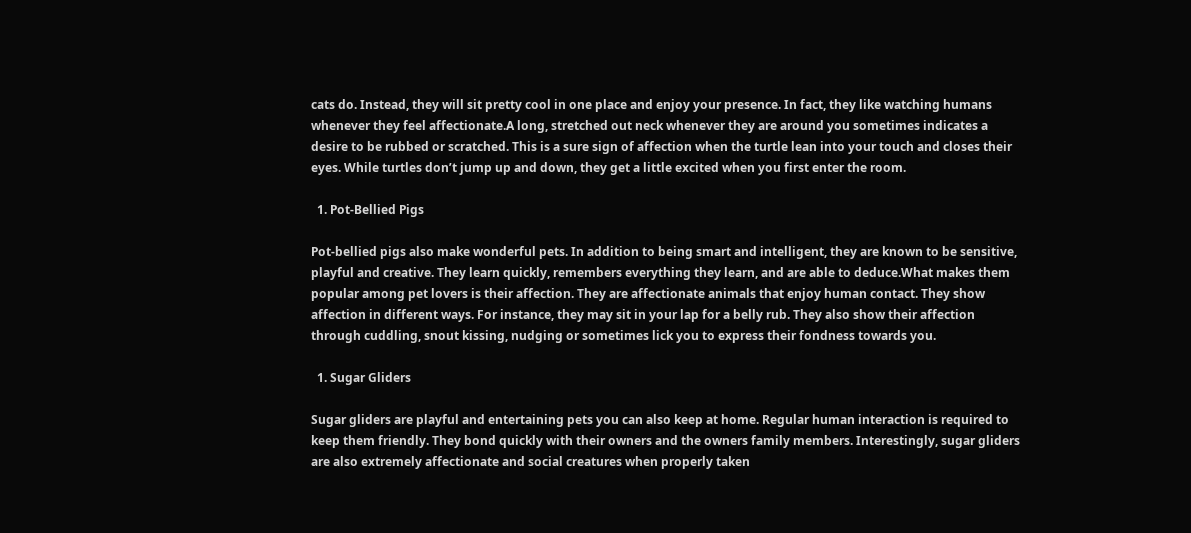cats do. Instead, they will sit pretty cool in one place and enjoy your presence. In fact, they like watching humans whenever they feel affectionate.A long, stretched out neck whenever they are around you sometimes indicates a desire to be rubbed or scratched. This is a sure sign of affection when the turtle lean into your touch and closes their eyes. While turtles don’t jump up and down, they get a little excited when you first enter the room.

  1. Pot-Bellied Pigs

Pot-bellied pigs also make wonderful pets. In addition to being smart and intelligent, they are known to be sensitive, playful and creative. They learn quickly, remembers everything they learn, and are able to deduce.What makes them popular among pet lovers is their affection. They are affectionate animals that enjoy human contact. They show affection in different ways. For instance, they may sit in your lap for a belly rub. They also show their affection through cuddling, snout kissing, nudging or sometimes lick you to express their fondness towards you.

  1. Sugar Gliders

Sugar gliders are playful and entertaining pets you can also keep at home. Regular human interaction is required to keep them friendly. They bond quickly with their owners and the owners family members. Interestingly, sugar gliders are also extremely affectionate and social creatures when properly taken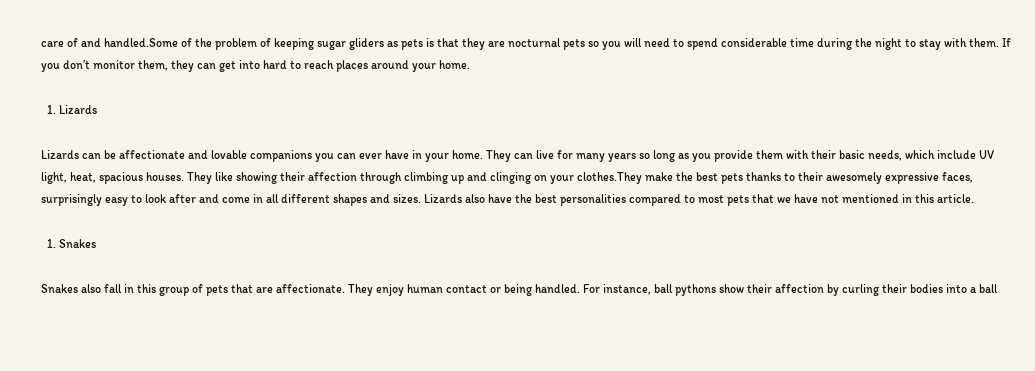care of and handled.Some of the problem of keeping sugar gliders as pets is that they are nocturnal pets so you will need to spend considerable time during the night to stay with them. If you don’t monitor them, they can get into hard to reach places around your home.

  1. Lizards

Lizards can be affectionate and lovable companions you can ever have in your home. They can live for many years so long as you provide them with their basic needs, which include UV light, heat, spacious houses. They like showing their affection through climbing up and clinging on your clothes.They make the best pets thanks to their awesomely expressive faces, surprisingly easy to look after and come in all different shapes and sizes. Lizards also have the best personalities compared to most pets that we have not mentioned in this article.

  1. Snakes

Snakes also fall in this group of pets that are affectionate. They enjoy human contact or being handled. For instance, ball pythons show their affection by curling their bodies into a ball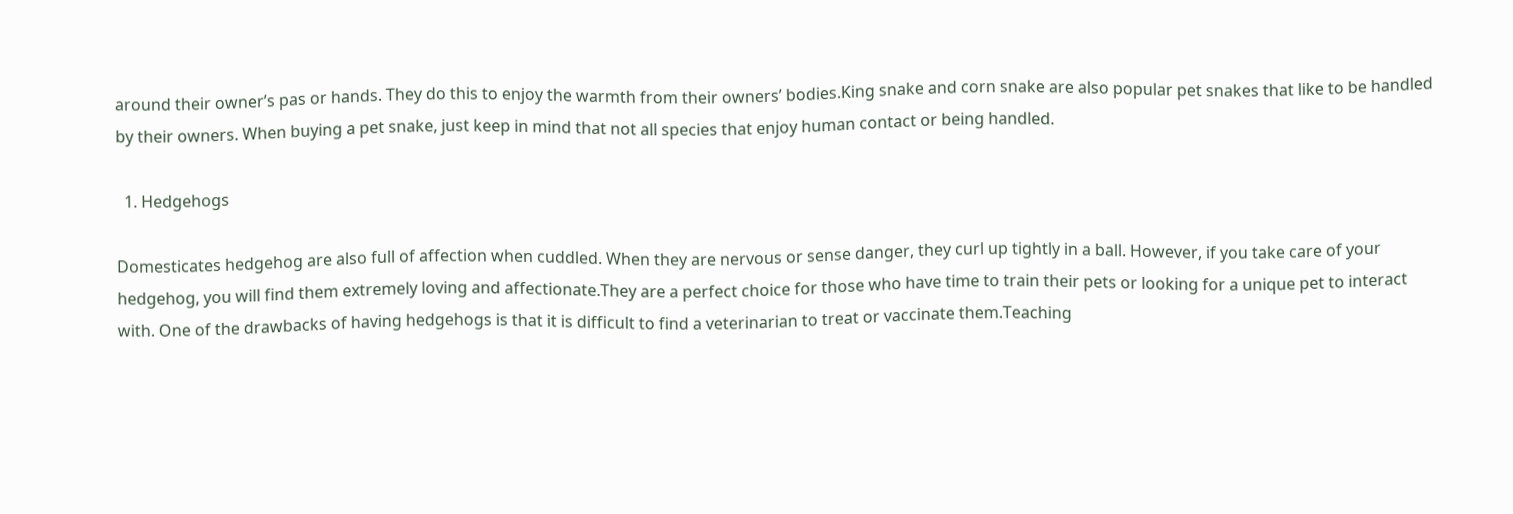around their owner’s pas or hands. They do this to enjoy the warmth from their owners’ bodies.King snake and corn snake are also popular pet snakes that like to be handled by their owners. When buying a pet snake, just keep in mind that not all species that enjoy human contact or being handled.

  1. Hedgehogs

Domesticates hedgehog are also full of affection when cuddled. When they are nervous or sense danger, they curl up tightly in a ball. However, if you take care of your hedgehog, you will find them extremely loving and affectionate.They are a perfect choice for those who have time to train their pets or looking for a unique pet to interact with. One of the drawbacks of having hedgehogs is that it is difficult to find a veterinarian to treat or vaccinate them.Teaching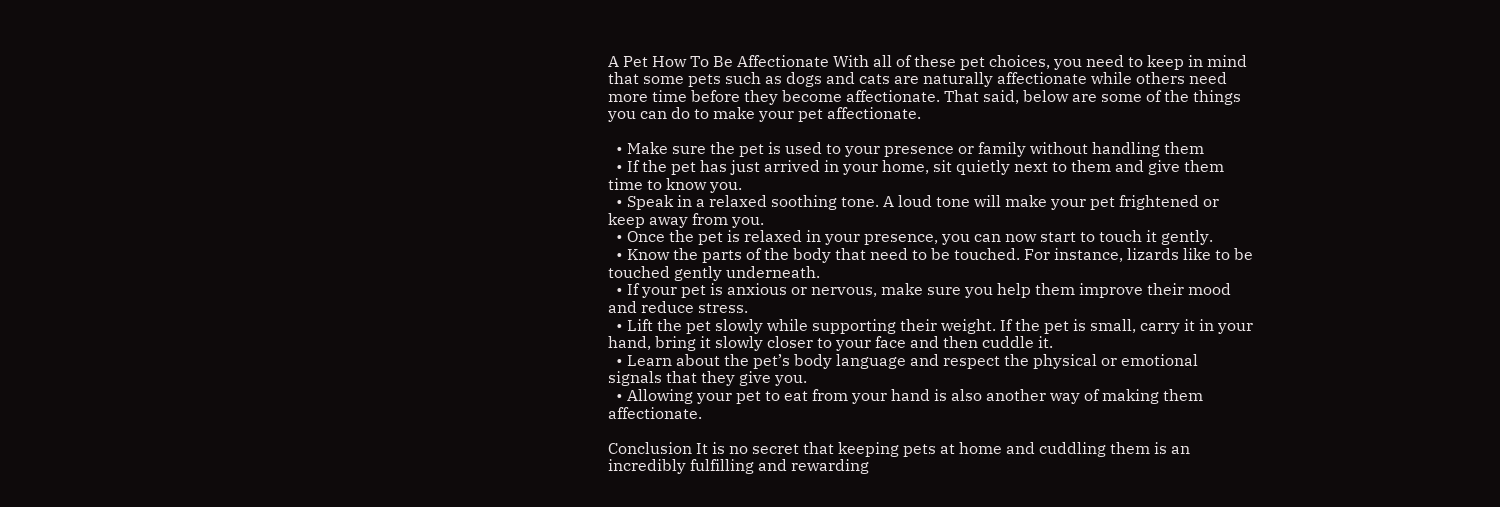A Pet How To Be Affectionate With all of these pet choices, you need to keep in mind that some pets such as dogs and cats are naturally affectionate while others need more time before they become affectionate. That said, below are some of the things you can do to make your pet affectionate.

  • Make sure the pet is used to your presence or family without handling them
  • If the pet has just arrived in your home, sit quietly next to them and give them time to know you.
  • Speak in a relaxed soothing tone. A loud tone will make your pet frightened or keep away from you.
  • Once the pet is relaxed in your presence, you can now start to touch it gently.
  • Know the parts of the body that need to be touched. For instance, lizards like to be touched gently underneath.
  • If your pet is anxious or nervous, make sure you help them improve their mood and reduce stress.
  • Lift the pet slowly while supporting their weight. If the pet is small, carry it in your hand, bring it slowly closer to your face and then cuddle it.
  • Learn about the pet’s body language and respect the physical or emotional signals that they give you.
  • Allowing your pet to eat from your hand is also another way of making them affectionate.

Conclusion It is no secret that keeping pets at home and cuddling them is an incredibly fulfilling and rewarding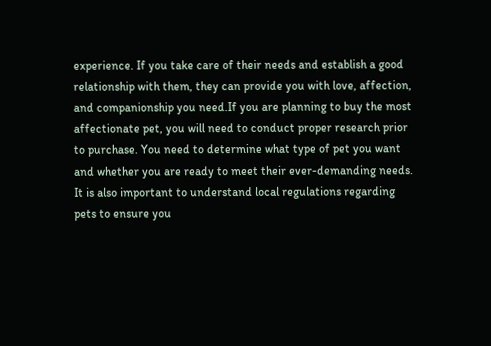experience. If you take care of their needs and establish a good relationship with them, they can provide you with love, affection, and companionship you need.If you are planning to buy the most affectionate pet, you will need to conduct proper research prior to purchase. You need to determine what type of pet you want and whether you are ready to meet their ever-demanding needs. It is also important to understand local regulations regarding pets to ensure you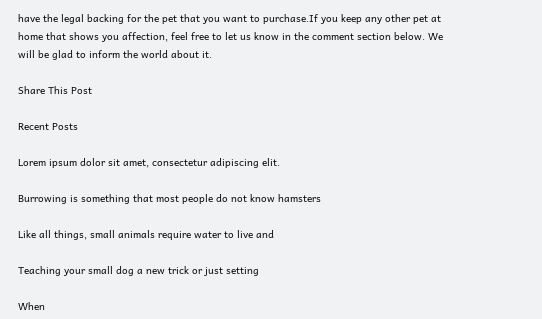have the legal backing for the pet that you want to purchase.If you keep any other pet at home that shows you affection, feel free to let us know in the comment section below. We will be glad to inform the world about it.

Share This Post

Recent Posts

Lorem ipsum dolor sit amet, consectetur adipiscing elit.

Burrowing is something that most people do not know hamsters

Like all things, small animals require water to live and

Teaching your small dog a new trick or just setting

When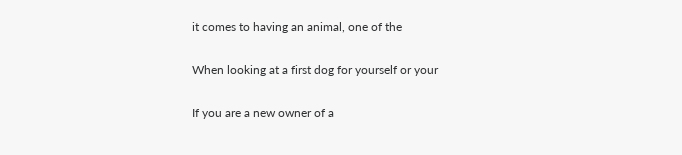it comes to having an animal, one of the

When looking at a first dog for yourself or your

If you are a new owner of a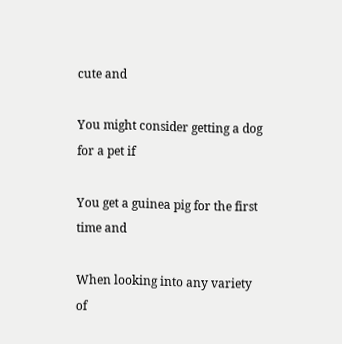cute and

You might consider getting a dog for a pet if

You get a guinea pig for the first time and

When looking into any variety of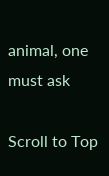animal, one must ask

Scroll to Top